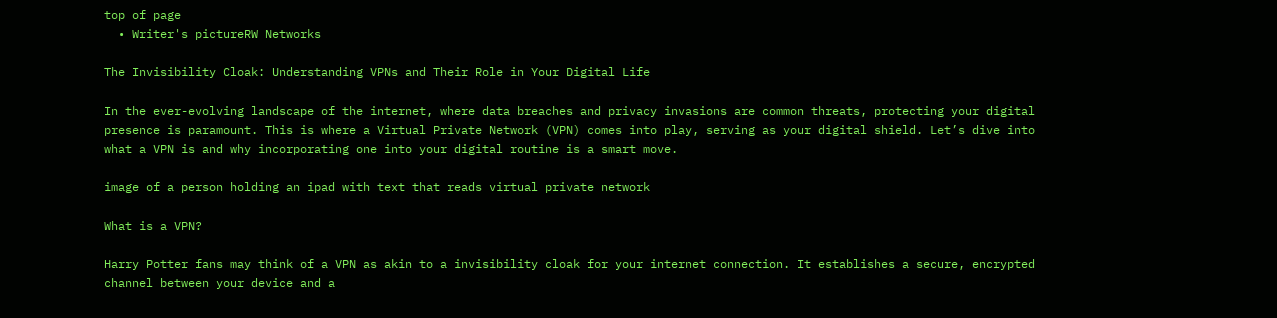top of page
  • Writer's pictureRW Networks

The Invisibility Cloak: Understanding VPNs and Their Role in Your Digital Life

In the ever-evolving landscape of the internet, where data breaches and privacy invasions are common threats, protecting your digital presence is paramount. This is where a Virtual Private Network (VPN) comes into play, serving as your digital shield. Let’s dive into what a VPN is and why incorporating one into your digital routine is a smart move.

image of a person holding an ipad with text that reads virtual private network

What is a VPN?

Harry Potter fans may think of a VPN as akin to a invisibility cloak for your internet connection. It establishes a secure, encrypted channel between your device and a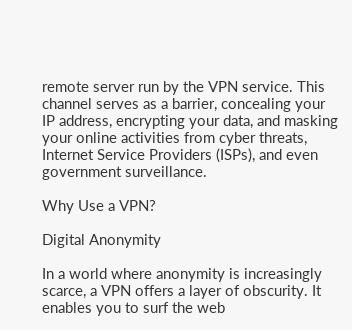remote server run by the VPN service. This channel serves as a barrier, concealing your IP address, encrypting your data, and masking your online activities from cyber threats, Internet Service Providers (ISPs), and even government surveillance.

Why Use a VPN?

Digital Anonymity

In a world where anonymity is increasingly scarce, a VPN offers a layer of obscurity. It enables you to surf the web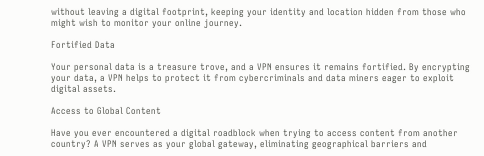without leaving a digital footprint, keeping your identity and location hidden from those who might wish to monitor your online journey.

Fortified Data

Your personal data is a treasure trove, and a VPN ensures it remains fortified. By encrypting your data, a VPN helps to protect it from cybercriminals and data miners eager to exploit digital assets.

Access to Global Content

Have you ever encountered a digital roadblock when trying to access content from another country? A VPN serves as your global gateway, eliminating geographical barriers and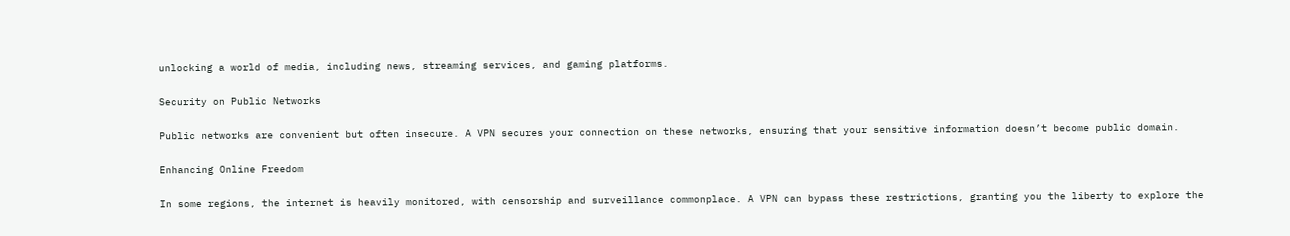unlocking a world of media, including news, streaming services, and gaming platforms.

Security on Public Networks

Public networks are convenient but often insecure. A VPN secures your connection on these networks, ensuring that your sensitive information doesn’t become public domain.

Enhancing Online Freedom

In some regions, the internet is heavily monitored, with censorship and surveillance commonplace. A VPN can bypass these restrictions, granting you the liberty to explore the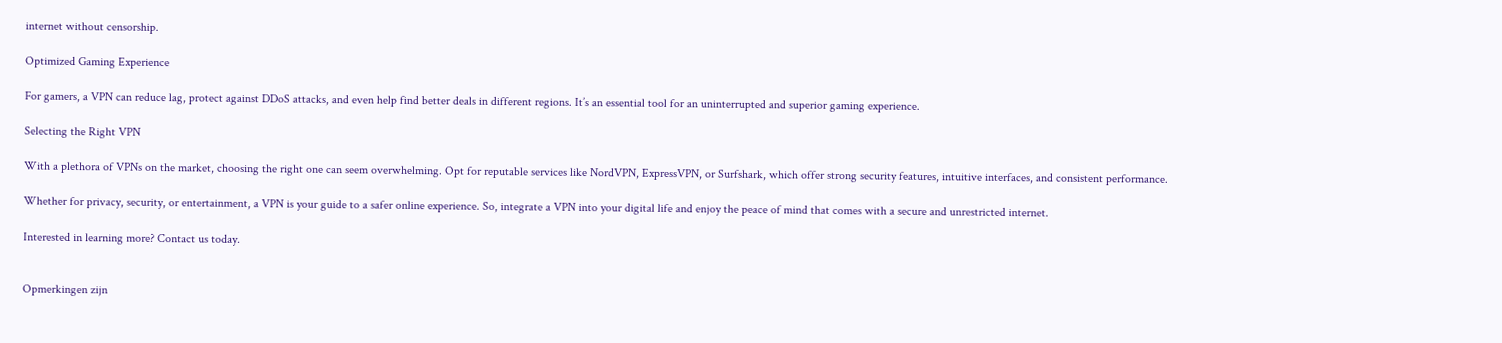internet without censorship.

Optimized Gaming Experience

For gamers, a VPN can reduce lag, protect against DDoS attacks, and even help find better deals in different regions. It’s an essential tool for an uninterrupted and superior gaming experience.

Selecting the Right VPN

With a plethora of VPNs on the market, choosing the right one can seem overwhelming. Opt for reputable services like NordVPN, ExpressVPN, or Surfshark, which offer strong security features, intuitive interfaces, and consistent performance.

Whether for privacy, security, or entertainment, a VPN is your guide to a safer online experience. So, integrate a VPN into your digital life and enjoy the peace of mind that comes with a secure and unrestricted internet.

Interested in learning more? Contact us today.


Opmerkingen zijn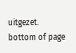uitgezet.
bottom of page